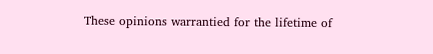These opinions warrantied for the lifetime of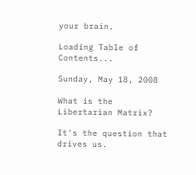your brain.

Loading Table of Contents...

Sunday, May 18, 2008

What is the Libertarian Matrix?

It's the question that drives us.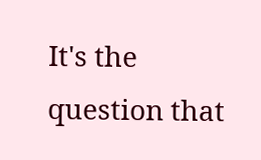It's the question that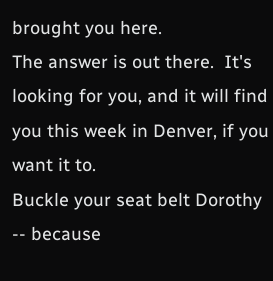brought you here.
The answer is out there.  It's looking for you, and it will find you this week in Denver, if you want it to.
Buckle your seat belt Dorothy -- because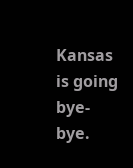Kansas is going bye-bye.